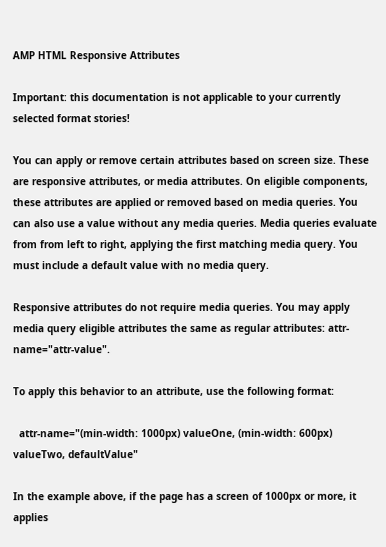AMP HTML Responsive Attributes

Important: this documentation is not applicable to your currently selected format stories!

You can apply or remove certain attributes based on screen size. These are responsive attributes, or media attributes. On eligible components, these attributes are applied or removed based on media queries. You can also use a value without any media queries. Media queries evaluate from from left to right, applying the first matching media query. You must include a default value with no media query.

Responsive attributes do not require media queries. You may apply media query eligible attributes the same as regular attributes: attr-name="attr-value".

To apply this behavior to an attribute, use the following format:

  attr-name="(min-width: 1000px) valueOne, (min-width: 600px) valueTwo, defaultValue"

In the example above, if the page has a screen of 1000px or more, it applies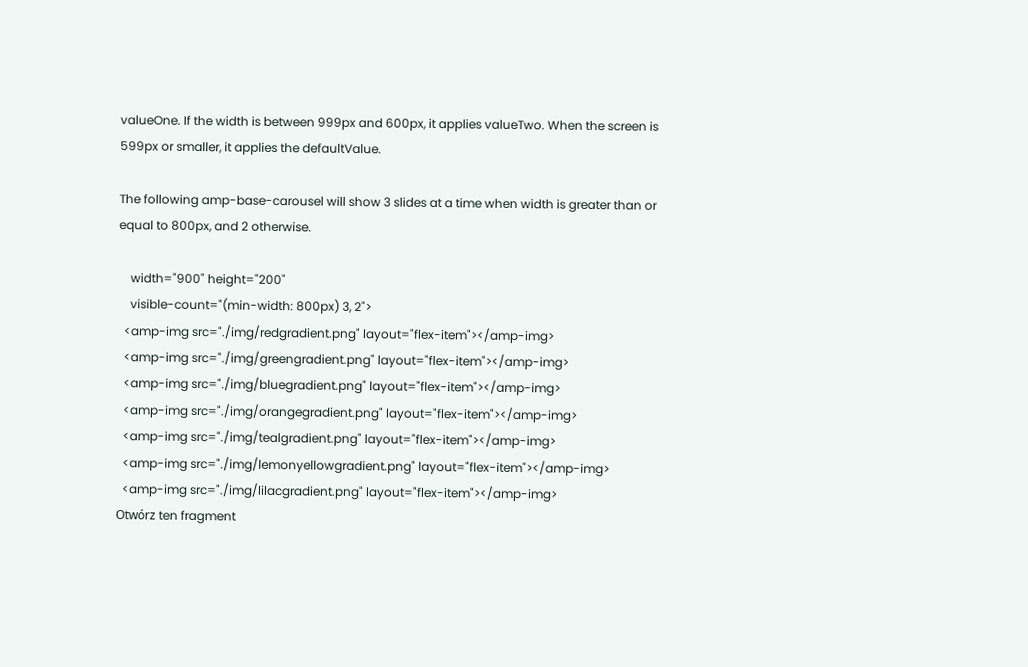valueOne. If the width is between 999px and 600px, it applies valueTwo. When the screen is 599px or smaller, it applies the defaultValue.

The following amp-base-carousel will show 3 slides at a time when width is greater than or equal to 800px, and 2 otherwise.

    width="900" height="200"
    visible-count="(min-width: 800px) 3, 2">
  <amp-img src="./img/redgradient.png" layout="flex-item"></amp-img>
  <amp-img src="./img/greengradient.png" layout="flex-item"></amp-img>
  <amp-img src="./img/bluegradient.png" layout="flex-item"></amp-img>
  <amp-img src="./img/orangegradient.png" layout="flex-item"></amp-img>
  <amp-img src="./img/tealgradient.png" layout="flex-item"></amp-img>
  <amp-img src="./img/lemonyellowgradient.png" layout="flex-item"></amp-img>
  <amp-img src="./img/lilacgradient.png" layout="flex-item"></amp-img>
Otwórz ten fragment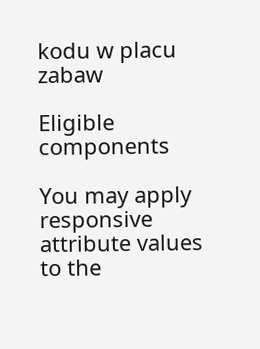kodu w placu zabaw

Eligible components

You may apply responsive attribute values to the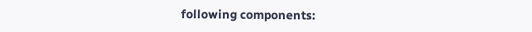following components: